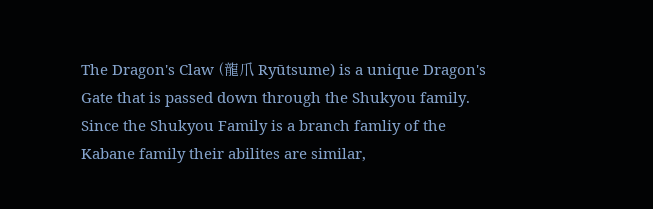The Dragon's Claw (龍爪 Ryūtsume) is a unique Dragon's Gate that is passed down through the Shukyou family. Since the Shukyou Family is a branch famliy of the Kabane family their abilites are similar,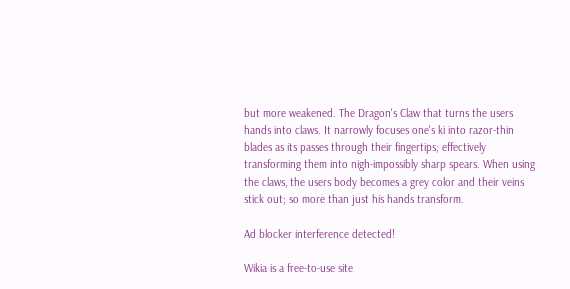but more weakened. The Dragon's Claw that turns the users hands into claws. It narrowly focuses one's ki into razor-thin blades as its passes through their fingertips; effectively transforming them into nigh-impossibly sharp spears. When using the claws, the users body becomes a grey color and their veins stick out; so more than just his hands transform.

Ad blocker interference detected!

Wikia is a free-to-use site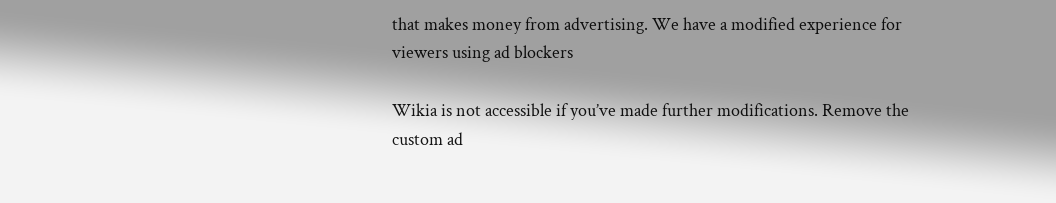that makes money from advertising. We have a modified experience for viewers using ad blockers

Wikia is not accessible if you’ve made further modifications. Remove the custom ad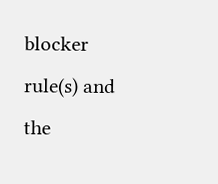blocker rule(s) and the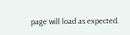page will load as expected.